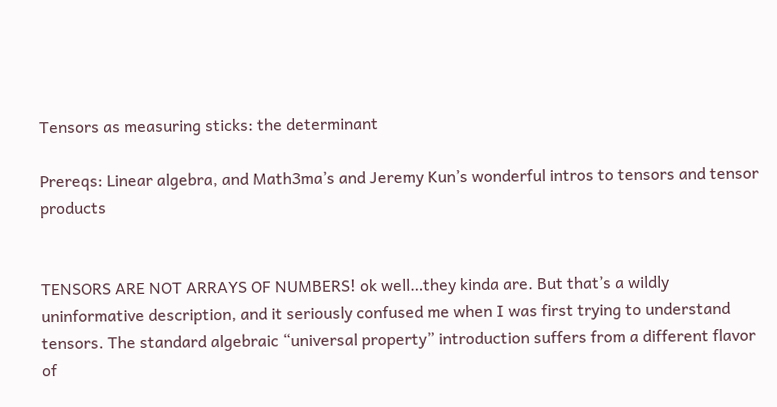Tensors as measuring sticks: the determinant

Prereqs: Linear algebra, and Math3ma’s and Jeremy Kun’s wonderful intros to tensors and tensor products


TENSORS ARE NOT ARRAYS OF NUMBERS! ok well…they kinda are. But that’s a wildly uninformative description, and it seriously confused me when I was first trying to understand tensors. The standard algebraic “universal property” introduction suffers from a different flavor of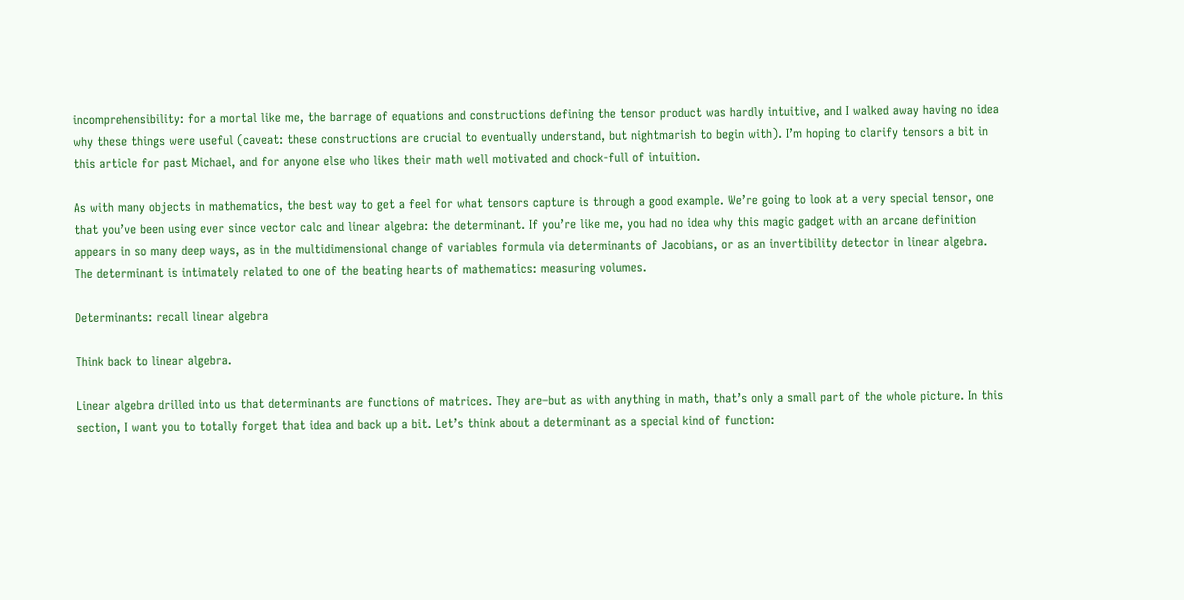incomprehensibility: for a mortal like me, the barrage of equations and constructions defining the tensor product was hardly intuitive, and I walked away having no idea why these things were useful (caveat: these constructions are crucial to eventually understand, but nightmarish to begin with). I’m hoping to clarify tensors a bit in this article for past Michael, and for anyone else who likes their math well motivated and chock-full of intuition.

As with many objects in mathematics, the best way to get a feel for what tensors capture is through a good example. We’re going to look at a very special tensor, one that you’ve been using ever since vector calc and linear algebra: the determinant. If you’re like me, you had no idea why this magic gadget with an arcane definition appears in so many deep ways, as in the multidimensional change of variables formula via determinants of Jacobians, or as an invertibility detector in linear algebra. The determinant is intimately related to one of the beating hearts of mathematics: measuring volumes.

Determinants: recall linear algebra

Think back to linear algebra.

Linear algebra drilled into us that determinants are functions of matrices. They are–but as with anything in math, that’s only a small part of the whole picture. In this section, I want you to totally forget that idea and back up a bit. Let’s think about a determinant as a special kind of function: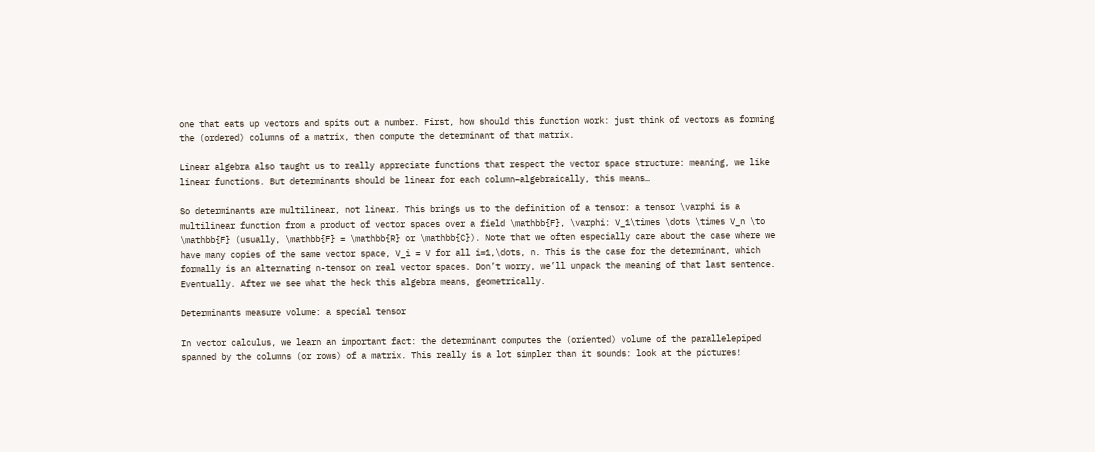one that eats up vectors and spits out a number. First, how should this function work: just think of vectors as forming the (ordered) columns of a matrix, then compute the determinant of that matrix.

Linear algebra also taught us to really appreciate functions that respect the vector space structure: meaning, we like linear functions. But determinants should be linear for each column–algebraically, this means…

So determinants are multilinear, not linear. This brings us to the definition of a tensor: a tensor \varphi is a multilinear function from a product of vector spaces over a field \mathbb{F}, \varphi: V_1\times \dots \times V_n \to \mathbb{F} (usually, \mathbb{F} = \mathbb{R} or \mathbb{C}). Note that we often especially care about the case where we have many copies of the same vector space, V_i = V for all i=1,\dots, n. This is the case for the determinant, which formally is an alternating n-tensor on real vector spaces. Don’t worry, we’ll unpack the meaning of that last sentence. Eventually. After we see what the heck this algebra means, geometrically.

Determinants measure volume: a special tensor

In vector calculus, we learn an important fact: the determinant computes the (oriented) volume of the parallelepiped spanned by the columns (or rows) of a matrix. This really is a lot simpler than it sounds: look at the pictures!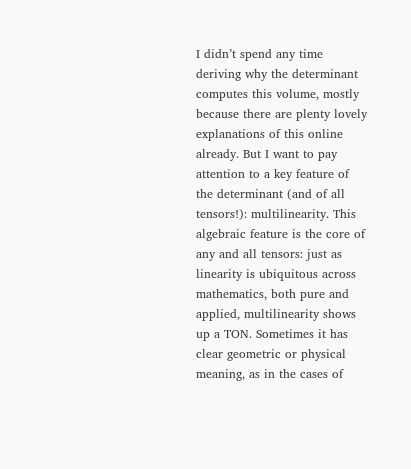I didn’t spend any time deriving why the determinant computes this volume, mostly because there are plenty lovely explanations of this online already. But I want to pay attention to a key feature of the determinant (and of all tensors!): multilinearity. This algebraic feature is the core of any and all tensors: just as linearity is ubiquitous across mathematics, both pure and applied, multilinearity shows up a TON. Sometimes it has clear geometric or physical meaning, as in the cases of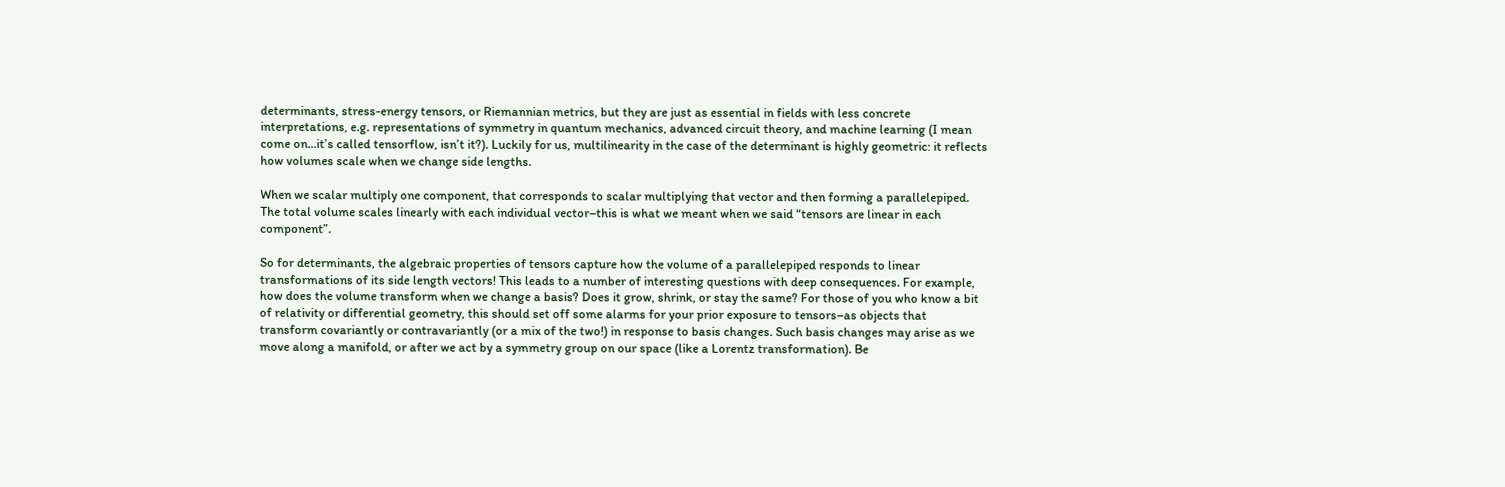determinants, stress-energy tensors, or Riemannian metrics, but they are just as essential in fields with less concrete interpretations, e.g. representations of symmetry in quantum mechanics, advanced circuit theory, and machine learning (I mean come on…it’s called tensorflow, isn’t it?). Luckily for us, multilinearity in the case of the determinant is highly geometric: it reflects how volumes scale when we change side lengths.

When we scalar multiply one component, that corresponds to scalar multiplying that vector and then forming a parallelepiped. The total volume scales linearly with each individual vector–this is what we meant when we said “tensors are linear in each component”.

So for determinants, the algebraic properties of tensors capture how the volume of a parallelepiped responds to linear transformations of its side length vectors! This leads to a number of interesting questions with deep consequences. For example, how does the volume transform when we change a basis? Does it grow, shrink, or stay the same? For those of you who know a bit of relativity or differential geometry, this should set off some alarms for your prior exposure to tensors–as objects that transform covariantly or contravariantly (or a mix of the two!) in response to basis changes. Such basis changes may arise as we move along a manifold, or after we act by a symmetry group on our space (like a Lorentz transformation). Be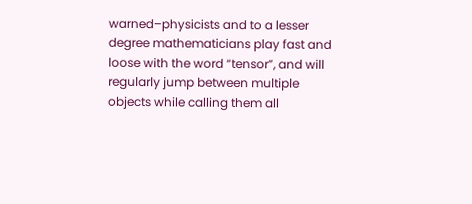warned–physicists and to a lesser degree mathematicians play fast and loose with the word “tensor”, and will regularly jump between multiple objects while calling them all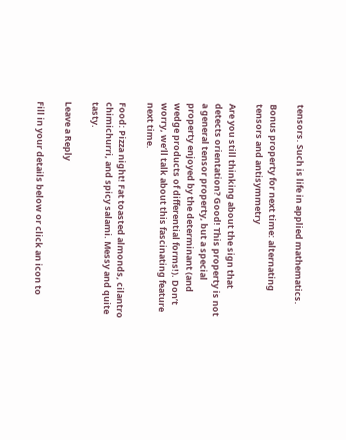tensors. Such is life in applied mathematics.

Bonus property for next time: alternating tensors and antisymmetry

Are you still thinking about the sign that detects orientation? Good! This property is not a general tensor property, but a special property enjoyed by the determinant (and wedge products of differential forms!). Don’t worry, we’ll talk about this fascinating feature next time.

Food: Pizza night! Fat toasted almonds, cilantro chimichurri, and spicy salami. Messy and quite tasty.

Leave a Reply

Fill in your details below or click an icon to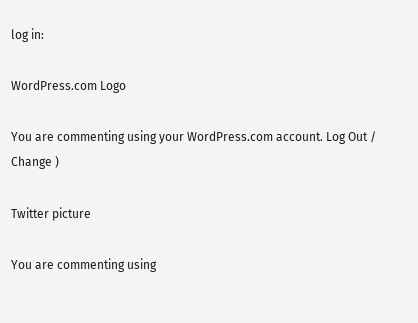log in:

WordPress.com Logo

You are commenting using your WordPress.com account. Log Out /  Change )

Twitter picture

You are commenting using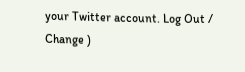your Twitter account. Log Out /  Change )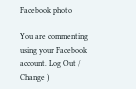Facebook photo

You are commenting using your Facebook account. Log Out /  Change )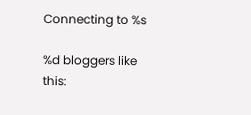Connecting to %s

%d bloggers like this: